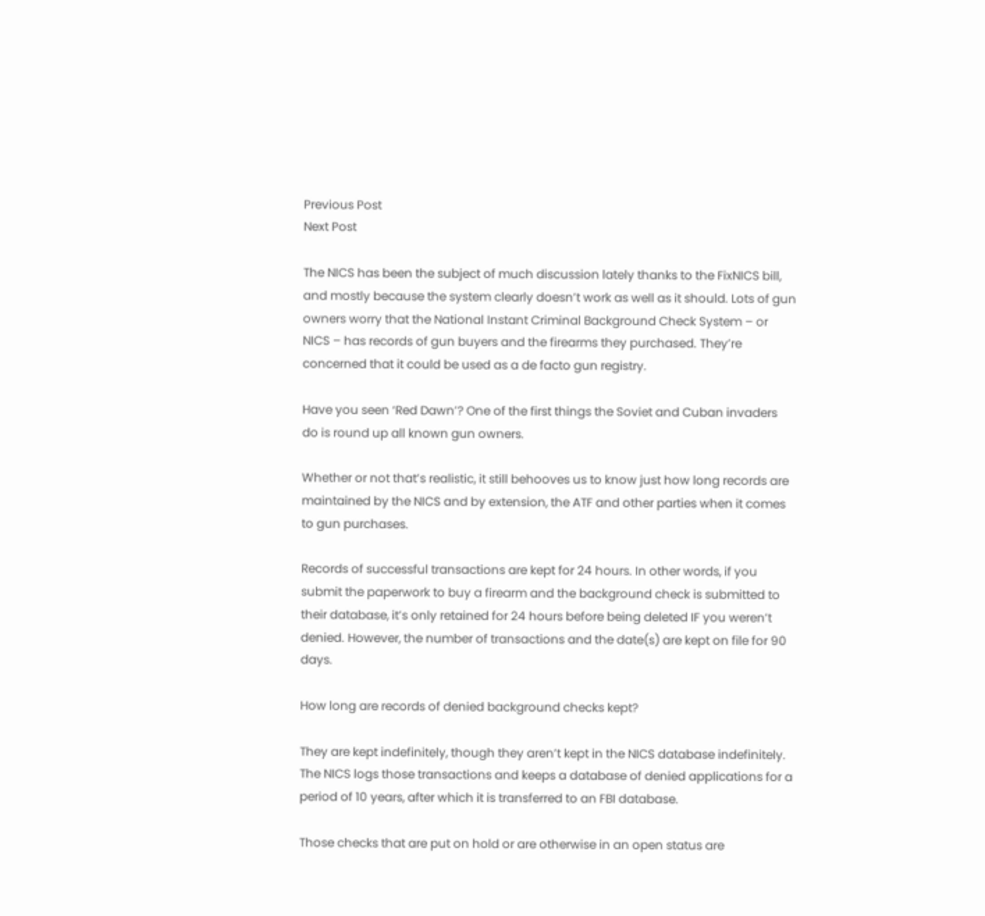Previous Post
Next Post

The NICS has been the subject of much discussion lately thanks to the FixNICS bill, and mostly because the system clearly doesn’t work as well as it should. Lots of gun owners worry that the National Instant Criminal Background Check System – or NICS – has records of gun buyers and the firearms they purchased. They’re concerned that it could be used as a de facto gun registry.

Have you seen ‘Red Dawn’? One of the first things the Soviet and Cuban invaders do is round up all known gun owners.

Whether or not that’s realistic, it still behooves us to know just how long records are maintained by the NICS and by extension, the ATF and other parties when it comes to gun purchases.

Records of successful transactions are kept for 24 hours. In other words, if you submit the paperwork to buy a firearm and the background check is submitted to their database, it’s only retained for 24 hours before being deleted IF you weren’t denied. However, the number of transactions and the date(s) are kept on file for 90 days.

How long are records of denied background checks kept?

They are kept indefinitely, though they aren’t kept in the NICS database indefinitely. The NICS logs those transactions and keeps a database of denied applications for a period of 10 years, after which it is transferred to an FBI database.

Those checks that are put on hold or are otherwise in an open status are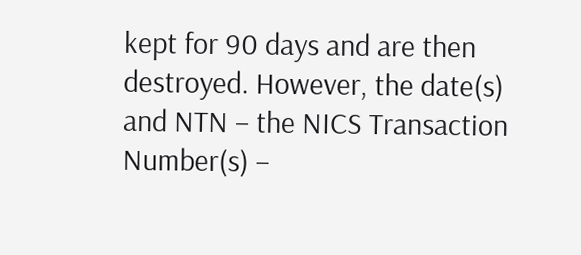kept for 90 days and are then destroyed. However, the date(s) and NTN – the NICS Transaction Number(s) –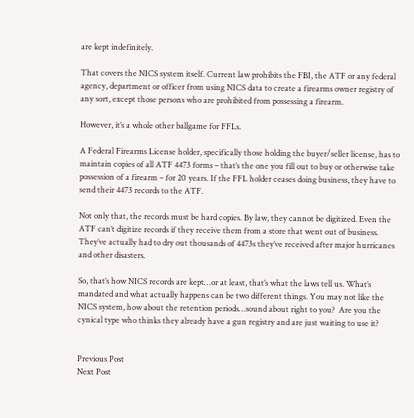are kept indefinitely.

That covers the NICS system itself. Current law prohibits the FBI, the ATF or any federal agency, department or officer from using NICS data to create a firearms owner registry of any sort, except those persons who are prohibited from possessing a firearm.

However, it’s a whole other ballgame for FFLs.

A Federal Firearms License holder, specifically those holding the buyer/seller license, has to maintain copies of all ATF 4473 forms – that’s the one you fill out to buy or otherwise take possession of a firearm – for 20 years. If the FFL holder ceases doing business, they have to send their 4473 records to the ATF.

Not only that, the records must be hard copies. By law, they cannot be digitized. Even the ATF can’t digitize records if they receive them from a store that went out of business. They’ve actually had to dry out thousands of 4473s they’ve received after major hurricanes and other disasters.

So, that’s how NICS records are kept…or at least, that’s what the laws tell us. What’s mandated and what actually happens can be two different things. You may not like the NICS system, how about the retention periods…sound about right to you?  Are you the cynical type who thinks they already have a gun registry and are just waiting to use it?


Previous Post
Next Post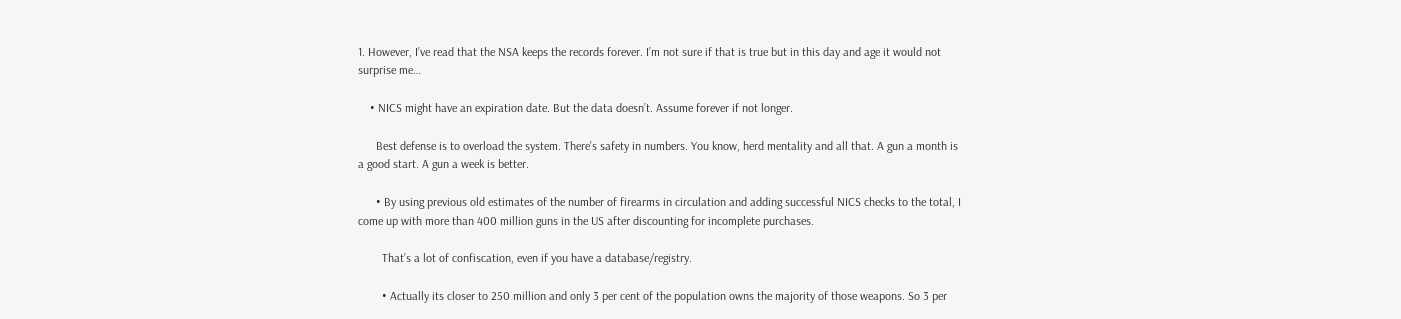1. However, I’ve read that the NSA keeps the records forever. I’m not sure if that is true but in this day and age it would not surprise me…

    • NICS might have an expiration date. But the data doesn’t. Assume forever if not longer.

      Best defense is to overload the system. There’s safety in numbers. You know, herd mentality and all that. A gun a month is a good start. A gun a week is better.

      • By using previous old estimates of the number of firearms in circulation and adding successful NICS checks to the total, I come up with more than 400 million guns in the US after discounting for incomplete purchases.

        That’s a lot of confiscation, even if you have a database/registry.

        • Actually its closer to 250 million and only 3 per cent of the population owns the majority of those weapons. So 3 per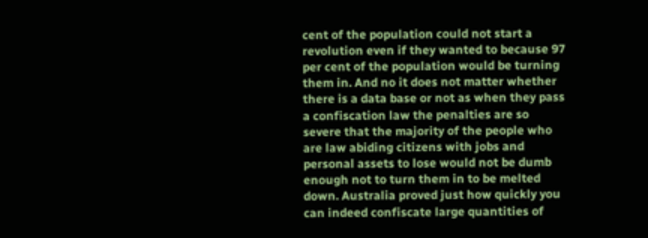cent of the population could not start a revolution even if they wanted to because 97 per cent of the population would be turning them in. And no it does not matter whether there is a data base or not as when they pass a confiscation law the penalties are so severe that the majority of the people who are law abiding citizens with jobs and personal assets to lose would not be dumb enough not to turn them in to be melted down. Australia proved just how quickly you can indeed confiscate large quantities of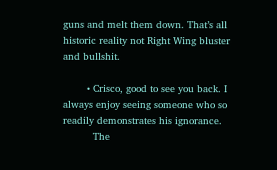guns and melt them down. That’s all historic reality not Right Wing bluster and bullshit.

        • Crisco, good to see you back. I always enjoy seeing someone who so readily demonstrates his ignorance.
          The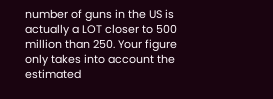number of guns in the US is actually a LOT closer to 500 million than 250. Your figure only takes into account the estimated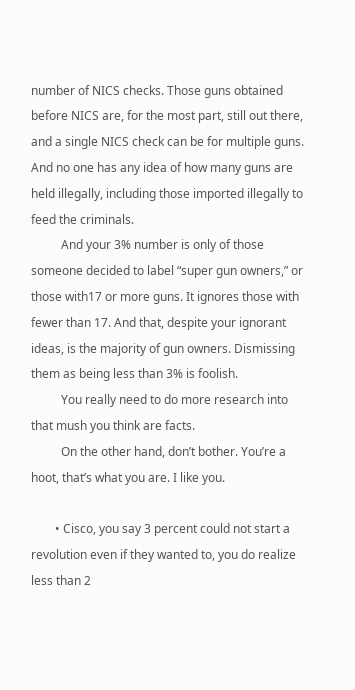number of NICS checks. Those guns obtained before NICS are, for the most part, still out there, and a single NICS check can be for multiple guns. And no one has any idea of how many guns are held illegally, including those imported illegally to feed the criminals.
          And your 3% number is only of those someone decided to label “super gun owners,” or those with17 or more guns. It ignores those with fewer than 17. And that, despite your ignorant ideas, is the majority of gun owners. Dismissing them as being less than 3% is foolish.
          You really need to do more research into that mush you think are facts.
          On the other hand, don’t bother. You’re a hoot, that’s what you are. I like you.

        • Cisco, you say 3 percent could not start a revolution even if they wanted to, you do realize less than 2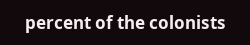percent of the colonists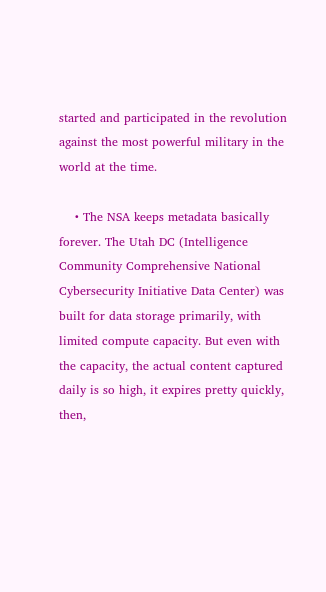started and participated in the revolution against the most powerful military in the world at the time.

    • The NSA keeps metadata basically forever. The Utah DC (Intelligence Community Comprehensive National Cybersecurity Initiative Data Center) was built for data storage primarily, with limited compute capacity. But even with the capacity, the actual content captured daily is so high, it expires pretty quickly, then,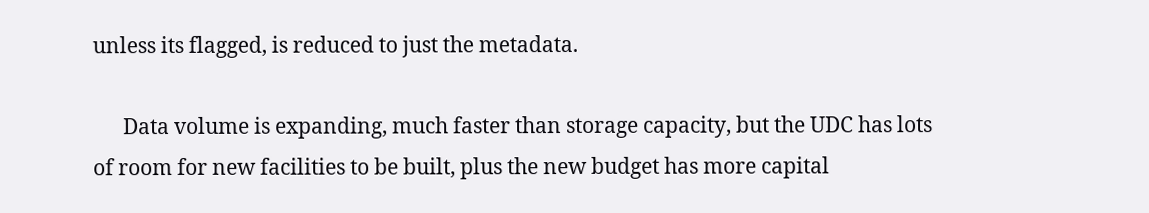unless its flagged, is reduced to just the metadata.

      Data volume is expanding, much faster than storage capacity, but the UDC has lots of room for new facilities to be built, plus the new budget has more capital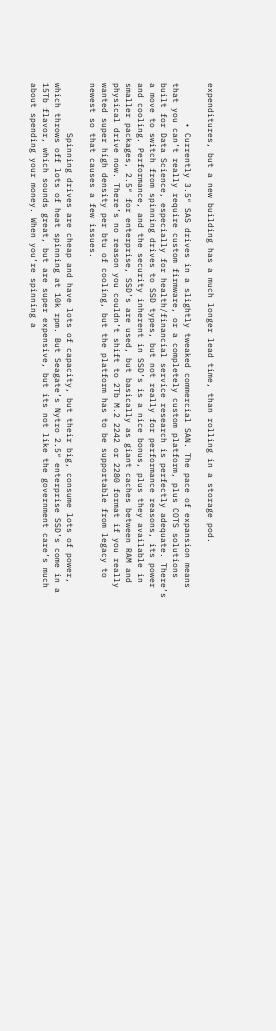expenditures, but a new building has a much longer lead time, than rolling in a storage pod.

        • Currently 3.5″ SAS drives in a slightly tweaked commercial SAN. The pace of expansion means that you can’t really require custom firmware, or a completely custom platform, plus COTS solutions built for Data Science, especially for health/financial service research is perfectly adequate. There’s a move to switch from spinning drives to SSD types, but not really for performance reasons, its power and cooling. Performance, and the security inherent in SSD’s is a nice bonus, plus they available in smaller packages, 2.5″ for enterprise, SSD’s are used, but basically as giant caches between RAM and physical drive now. There’s no reason you couldn’t shift to 2Tb M.2 2242 or 2280 format if you really wanted super high density per btu of cooling, but the platform has to be supportable from legacy to newest so that causes a few issues.

          Spinning drives are cheap and have lots of capacity, but their big, consume lots of power, which throws off lots of heat spinning at 10k rpm. But Seagate’s Nytro 2.5″ enterprise SSD’s come in a 15Tb flavor, which sounds great, but are super expensive, but its not like the government care’s much about spending your money. When you’re spinning a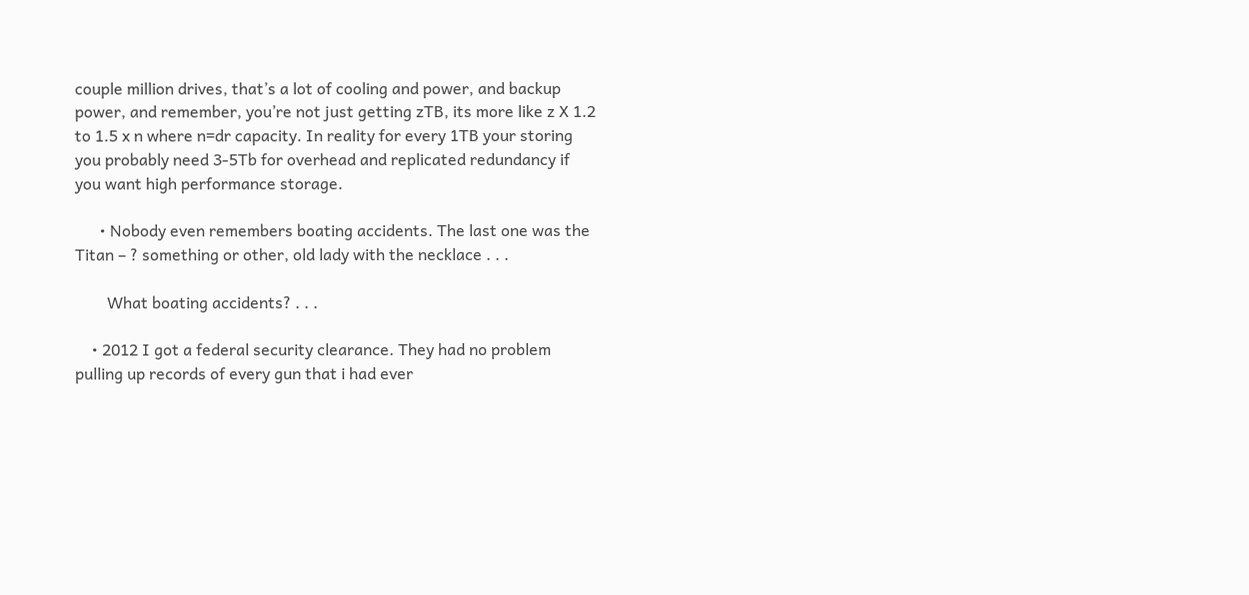couple million drives, that’s a lot of cooling and power, and backup power, and remember, you’re not just getting zTB, its more like z X 1.2 to 1.5 x n where n=dr capacity. In reality for every 1TB your storing you probably need 3-5Tb for overhead and replicated redundancy if you want high performance storage.

      • Nobody even remembers boating accidents. The last one was the Titan – ? something or other, old lady with the necklace . . .

        What boating accidents? . . .

    • 2012 I got a federal security clearance. They had no problem pulling up records of every gun that i had ever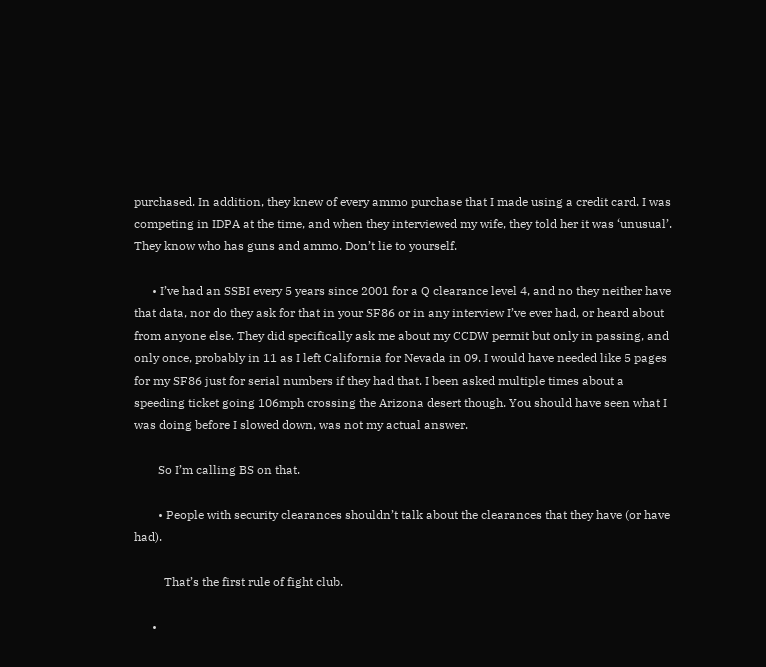purchased. In addition, they knew of every ammo purchase that I made using a credit card. I was competing in IDPA at the time, and when they interviewed my wife, they told her it was ‘unusual’. They know who has guns and ammo. Don’t lie to yourself.

      • I’ve had an SSBI every 5 years since 2001 for a Q clearance level 4, and no they neither have that data, nor do they ask for that in your SF86 or in any interview I’ve ever had, or heard about from anyone else. They did specifically ask me about my CCDW permit but only in passing, and only once, probably in 11 as I left California for Nevada in 09. I would have needed like 5 pages for my SF86 just for serial numbers if they had that. I been asked multiple times about a speeding ticket going 106mph crossing the Arizona desert though. You should have seen what I was doing before I slowed down, was not my actual answer.

        So I’m calling BS on that.

        • People with security clearances shouldn’t talk about the clearances that they have (or have had).

          That’s the first rule of fight club.

      •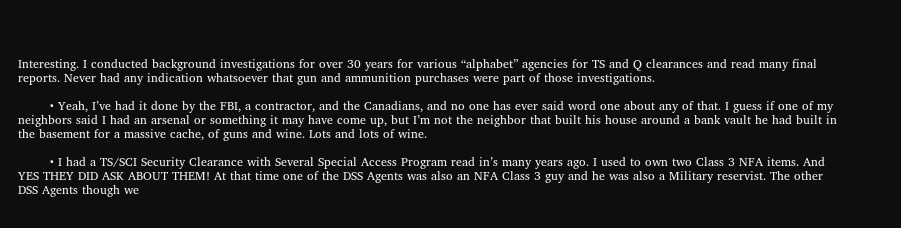Interesting. I conducted background investigations for over 30 years for various “alphabet” agencies for TS and Q clearances and read many final reports. Never had any indication whatsoever that gun and ammunition purchases were part of those investigations.

        • Yeah, I’ve had it done by the FBI, a contractor, and the Canadians, and no one has ever said word one about any of that. I guess if one of my neighbors said I had an arsenal or something it may have come up, but I’m not the neighbor that built his house around a bank vault he had built in the basement for a massive cache, of guns and wine. Lots and lots of wine.

        • I had a TS/SCI Security Clearance with Several Special Access Program read in’s many years ago. I used to own two Class 3 NFA items. And YES THEY DID ASK ABOUT THEM! At that time one of the DSS Agents was also an NFA Class 3 guy and he was also a Military reservist. The other DSS Agents though we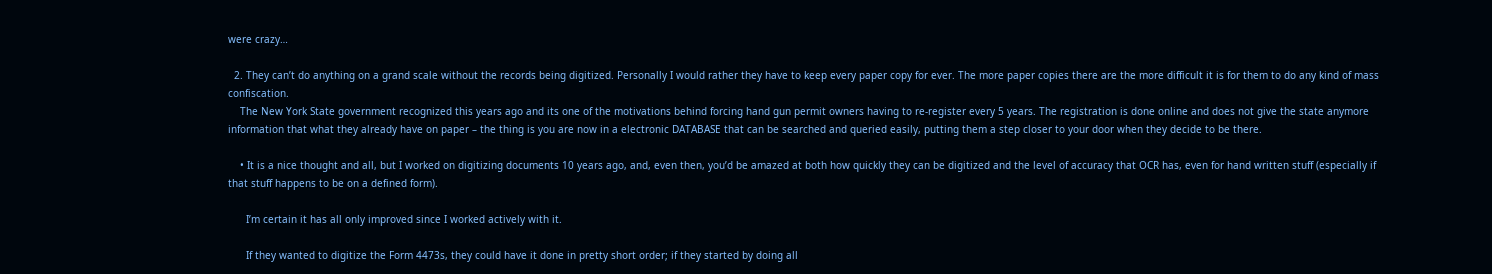were crazy…

  2. They can’t do anything on a grand scale without the records being digitized. Personally I would rather they have to keep every paper copy for ever. The more paper copies there are the more difficult it is for them to do any kind of mass confiscation.
    The New York State government recognized this years ago and its one of the motivations behind forcing hand gun permit owners having to re-register every 5 years. The registration is done online and does not give the state anymore information that what they already have on paper – the thing is you are now in a electronic DATABASE that can be searched and queried easily, putting them a step closer to your door when they decide to be there.

    • It is a nice thought and all, but I worked on digitizing documents 10 years ago, and, even then, you’d be amazed at both how quickly they can be digitized and the level of accuracy that OCR has, even for hand written stuff (especially if that stuff happens to be on a defined form).

      I’m certain it has all only improved since I worked actively with it.

      If they wanted to digitize the Form 4473s, they could have it done in pretty short order; if they started by doing all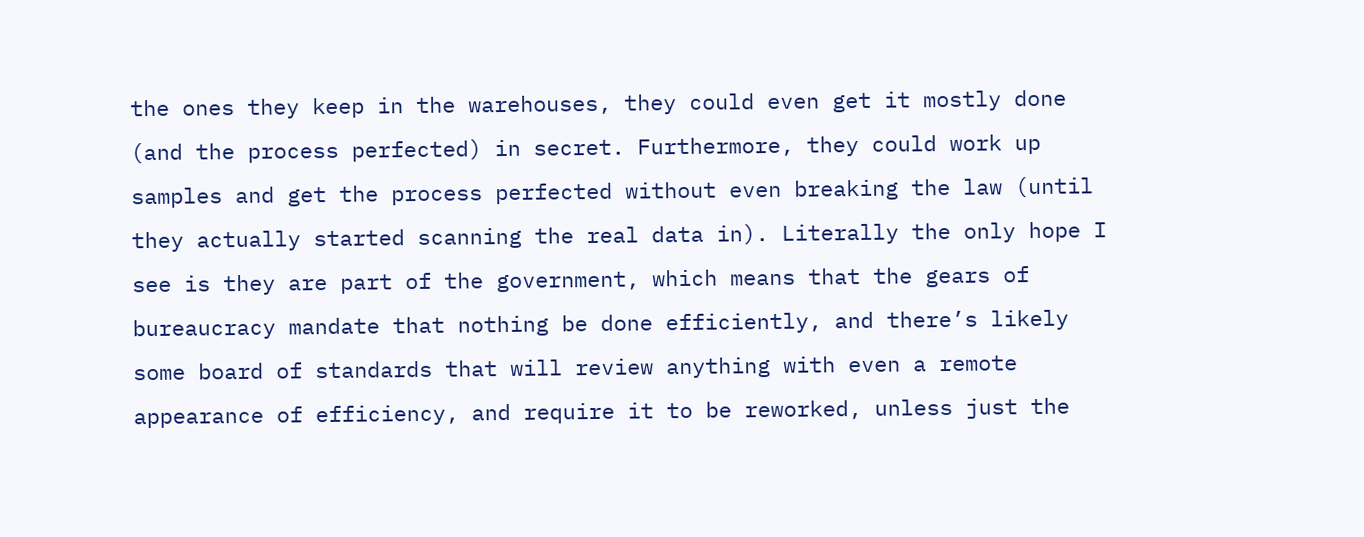the ones they keep in the warehouses, they could even get it mostly done (and the process perfected) in secret. Furthermore, they could work up samples and get the process perfected without even breaking the law (until they actually started scanning the real data in). Literally the only hope I see is they are part of the government, which means that the gears of bureaucracy mandate that nothing be done efficiently, and there’s likely some board of standards that will review anything with even a remote appearance of efficiency, and require it to be reworked, unless just the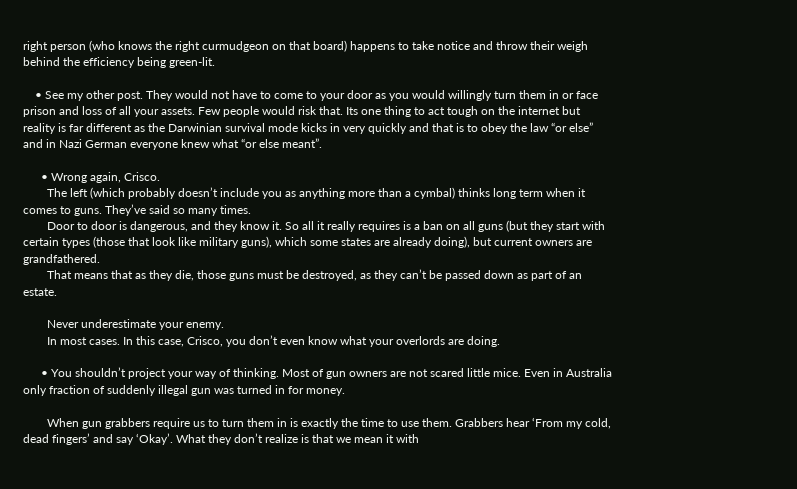right person (who knows the right curmudgeon on that board) happens to take notice and throw their weigh behind the efficiency being green-lit.

    • See my other post. They would not have to come to your door as you would willingly turn them in or face prison and loss of all your assets. Few people would risk that. Its one thing to act tough on the internet but reality is far different as the Darwinian survival mode kicks in very quickly and that is to obey the law “or else” and in Nazi German everyone knew what “or else meant”.

      • Wrong again, Crisco.
        The left (which probably doesn’t include you as anything more than a cymbal) thinks long term when it comes to guns. They’ve said so many times.
        Door to door is dangerous, and they know it. So all it really requires is a ban on all guns (but they start with certain types (those that look like military guns), which some states are already doing), but current owners are grandfathered.
        That means that as they die, those guns must be destroyed, as they can’t be passed down as part of an estate.

        Never underestimate your enemy.
        In most cases. In this case, Crisco, you don’t even know what your overlords are doing.

      • You shouldn’t project your way of thinking. Most of gun owners are not scared little mice. Even in Australia only fraction of suddenly illegal gun was turned in for money.

        When gun grabbers require us to turn them in is exactly the time to use them. Grabbers hear ‘From my cold, dead fingers’ and say ‘Okay’. What they don’t realize is that we mean it with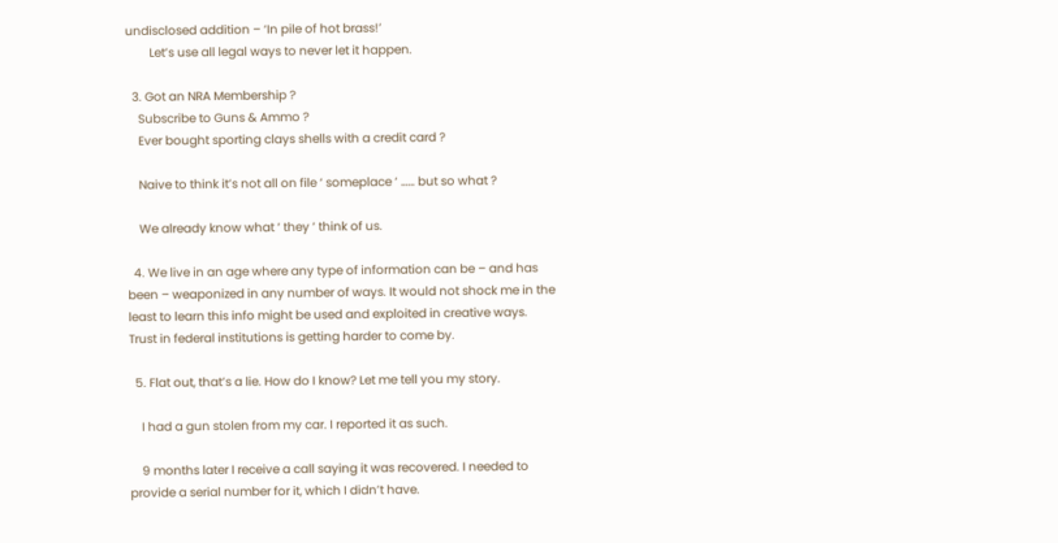undisclosed addition – ‘In pile of hot brass!’
        Let’s use all legal ways to never let it happen.

  3. Got an NRA Membership ?
    Subscribe to Guns & Ammo ?
    Ever bought sporting clays shells with a credit card ?

    Naive to think it’s not all on file ‘ someplace ‘ …… but so what ?

    We already know what ‘ they ‘ think of us.

  4. We live in an age where any type of information can be – and has been – weaponized in any number of ways. It would not shock me in the least to learn this info might be used and exploited in creative ways. Trust in federal institutions is getting harder to come by.

  5. Flat out, that’s a lie. How do I know? Let me tell you my story.

    I had a gun stolen from my car. I reported it as such.

    9 months later I receive a call saying it was recovered. I needed to provide a serial number for it, which I didn’t have.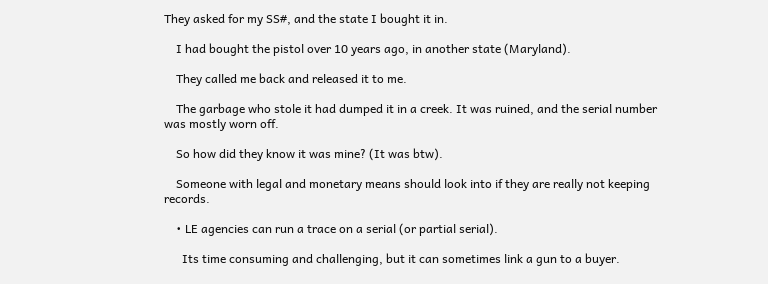They asked for my SS#, and the state I bought it in.

    I had bought the pistol over 10 years ago, in another state (Maryland).

    They called me back and released it to me.

    The garbage who stole it had dumped it in a creek. It was ruined, and the serial number was mostly worn off.

    So how did they know it was mine? (It was btw).

    Someone with legal and monetary means should look into if they are really not keeping records.

    • LE agencies can run a trace on a serial (or partial serial).

      Its time consuming and challenging, but it can sometimes link a gun to a buyer.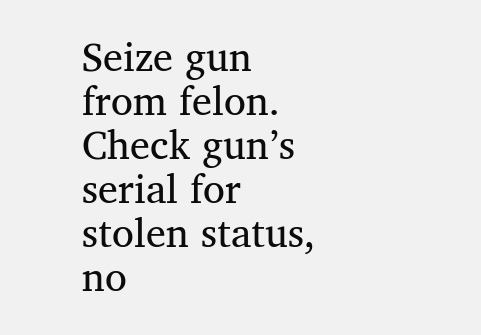Seize gun from felon. Check gun’s serial for stolen status, no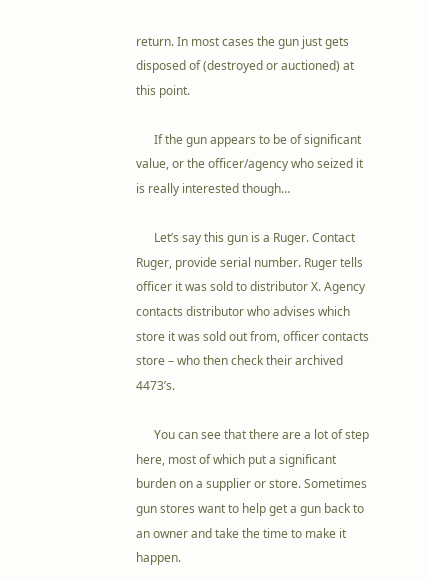return. In most cases the gun just gets disposed of (destroyed or auctioned) at this point.

      If the gun appears to be of significant value, or the officer/agency who seized it is really interested though…

      Let’s say this gun is a Ruger. Contact Ruger, provide serial number. Ruger tells officer it was sold to distributor X. Agency contacts distributor who advises which store it was sold out from, officer contacts store – who then check their archived 4473’s.

      You can see that there are a lot of step here, most of which put a significant burden on a supplier or store. Sometimes gun stores want to help get a gun back to an owner and take the time to make it happen.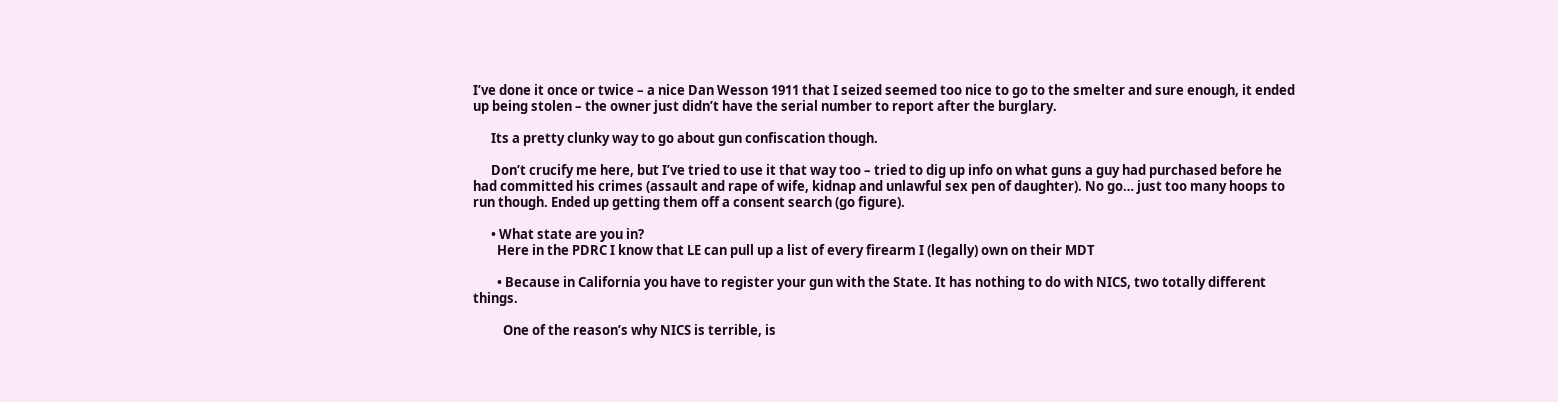I’ve done it once or twice – a nice Dan Wesson 1911 that I seized seemed too nice to go to the smelter and sure enough, it ended up being stolen – the owner just didn’t have the serial number to report after the burglary.

      Its a pretty clunky way to go about gun confiscation though.

      Don’t crucify me here, but I’ve tried to use it that way too – tried to dig up info on what guns a guy had purchased before he had committed his crimes (assault and rape of wife, kidnap and unlawful sex pen of daughter). No go… just too many hoops to run though. Ended up getting them off a consent search (go figure).

      • What state are you in?
        Here in the PDRC I know that LE can pull up a list of every firearm I (legally) own on their MDT

        • Because in California you have to register your gun with the State. It has nothing to do with NICS, two totally different things.

          One of the reason’s why NICS is terrible, is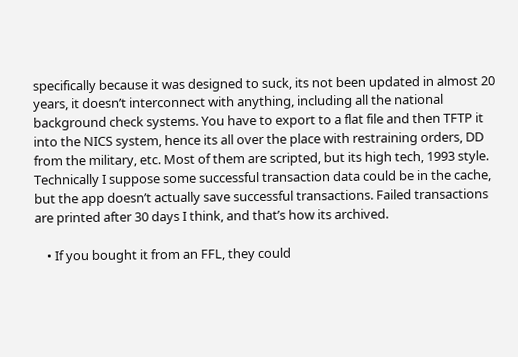specifically because it was designed to suck, its not been updated in almost 20 years, it doesn’t interconnect with anything, including all the national background check systems. You have to export to a flat file and then TFTP it into the NICS system, hence its all over the place with restraining orders, DD from the military, etc. Most of them are scripted, but its high tech, 1993 style. Technically I suppose some successful transaction data could be in the cache, but the app doesn’t actually save successful transactions. Failed transactions are printed after 30 days I think, and that’s how its archived.

    • If you bought it from an FFL, they could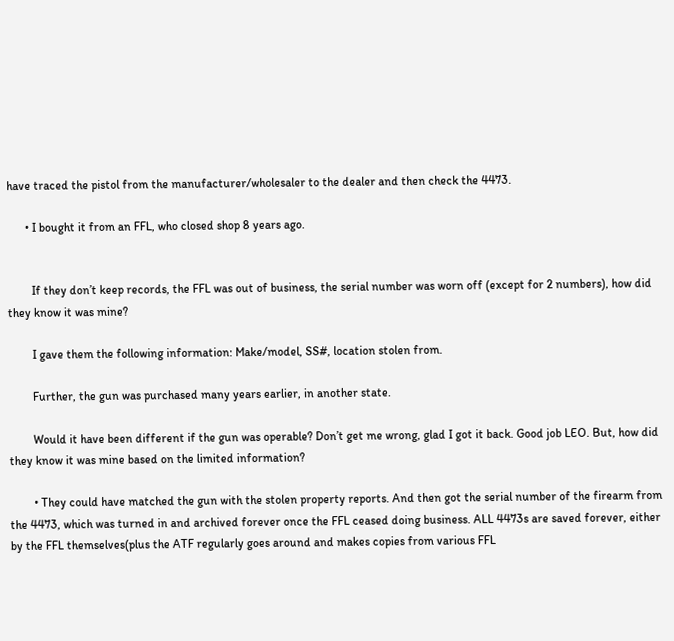have traced the pistol from the manufacturer/wholesaler to the dealer and then check the 4473.

      • I bought it from an FFL, who closed shop 8 years ago.


        If they don’t keep records, the FFL was out of business, the serial number was worn off (except for 2 numbers), how did they know it was mine?

        I gave them the following information: Make/model, SS#, location stolen from.

        Further, the gun was purchased many years earlier, in another state.

        Would it have been different if the gun was operable? Don’t get me wrong, glad I got it back. Good job LEO. But, how did they know it was mine based on the limited information?

        • They could have matched the gun with the stolen property reports. And then got the serial number of the firearm from the 4473, which was turned in and archived forever once the FFL ceased doing business. ALL 4473s are saved forever, either by the FFL themselves(plus the ATF regularly goes around and makes copies from various FFL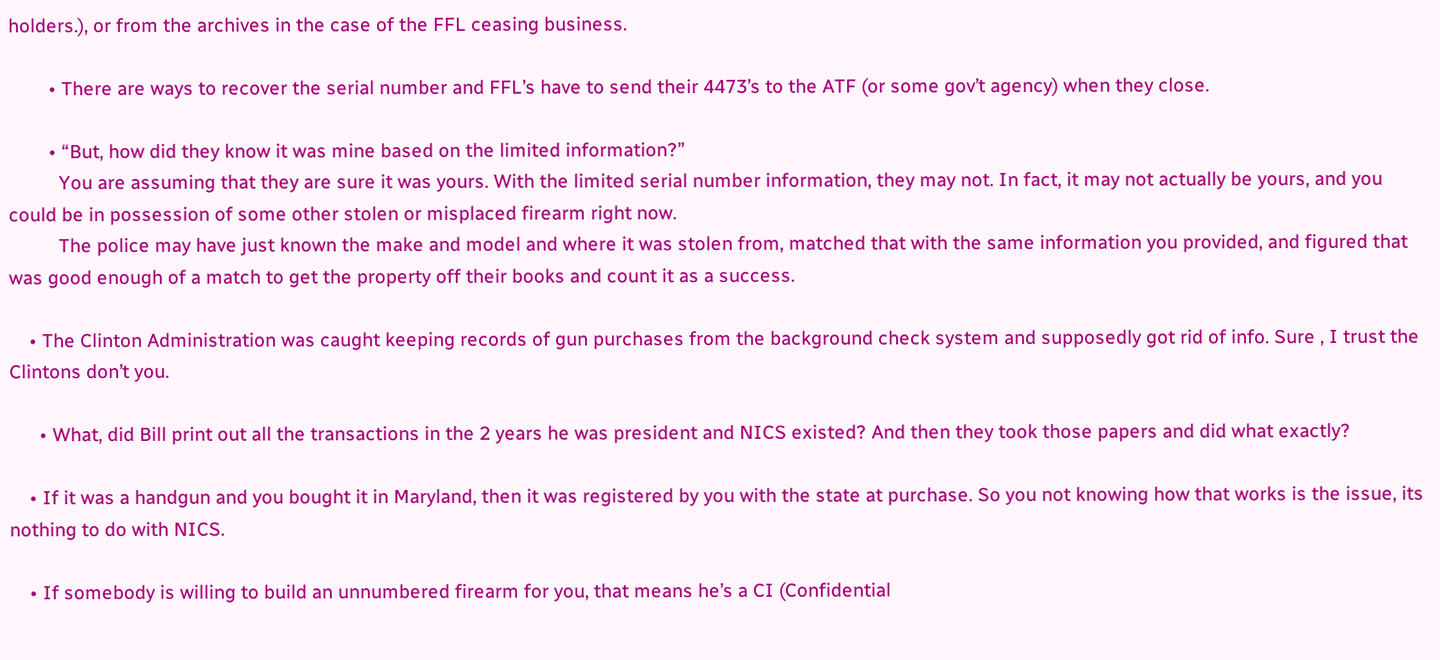holders.), or from the archives in the case of the FFL ceasing business.

        • There are ways to recover the serial number and FFL’s have to send their 4473’s to the ATF (or some gov’t agency) when they close.

        • “But, how did they know it was mine based on the limited information?”
          You are assuming that they are sure it was yours. With the limited serial number information, they may not. In fact, it may not actually be yours, and you could be in possession of some other stolen or misplaced firearm right now.
          The police may have just known the make and model and where it was stolen from, matched that with the same information you provided, and figured that was good enough of a match to get the property off their books and count it as a success.

    • The Clinton Administration was caught keeping records of gun purchases from the background check system and supposedly got rid of info. Sure , I trust the Clintons don’t you.

      • What, did Bill print out all the transactions in the 2 years he was president and NICS existed? And then they took those papers and did what exactly?

    • If it was a handgun and you bought it in Maryland, then it was registered by you with the state at purchase. So you not knowing how that works is the issue, its nothing to do with NICS.

    • If somebody is willing to build an unnumbered firearm for you, that means he’s a CI (Confidential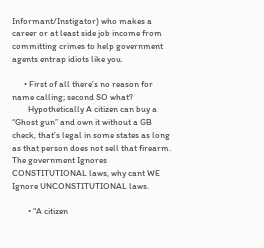Informant/Instigator) who makes a career or at least side job income from committing crimes to help government agents entrap idiots like you.

      • First of all there’s no reason for name calling; second SO what?
        Hypothetically A citizen can buy a “Ghost gun” and own it without a GB check, that’s legal in some states as long as that person does not sell that firearm. The government Ignores CONSTITUTIONAL laws, why cant WE Ignore UNCONSTITUTIONAL laws.

        • “A citizen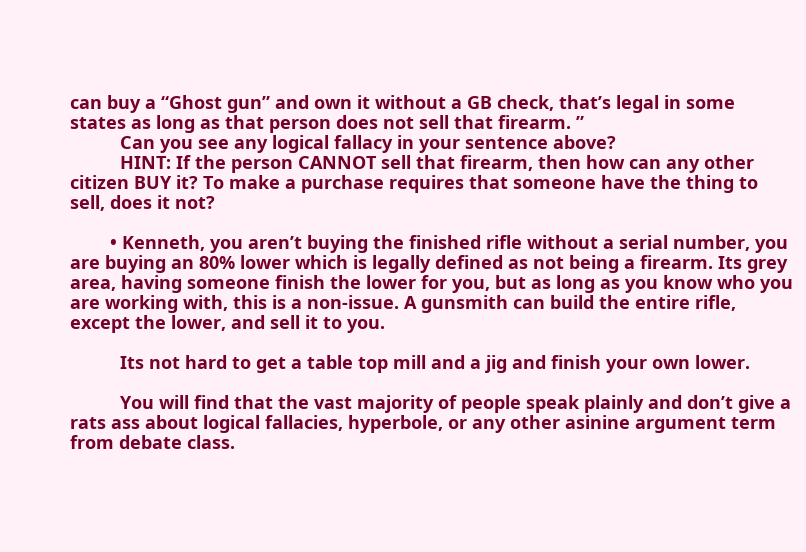can buy a “Ghost gun” and own it without a GB check, that’s legal in some states as long as that person does not sell that firearm. ”
          Can you see any logical fallacy in your sentence above?
          HINT: If the person CANNOT sell that firearm, then how can any other citizen BUY it? To make a purchase requires that someone have the thing to sell, does it not?

        • Kenneth, you aren’t buying the finished rifle without a serial number, you are buying an 80% lower which is legally defined as not being a firearm. Its grey area, having someone finish the lower for you, but as long as you know who you are working with, this is a non-issue. A gunsmith can build the entire rifle, except the lower, and sell it to you.

          Its not hard to get a table top mill and a jig and finish your own lower.

          You will find that the vast majority of people speak plainly and don’t give a rats ass about logical fallacies, hyperbole, or any other asinine argument term from debate class.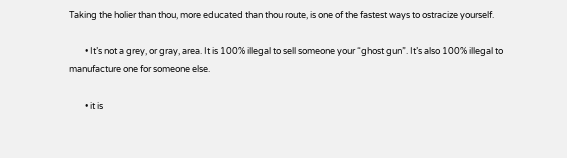Taking the holier than thou, more educated than thou route, is one of the fastest ways to ostracize yourself.

        • It’s not a grey, or gray, area. It is 100% illegal to sell someone your “ghost gun”. It’s also 100% illegal to manufacture one for someone else.

        • it is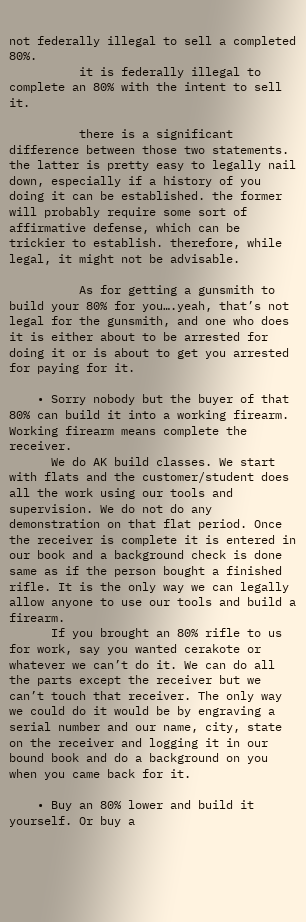not federally illegal to sell a completed 80%.
          it is federally illegal to complete an 80% with the intent to sell it.

          there is a significant difference between those two statements. the latter is pretty easy to legally nail down, especially if a history of you doing it can be established. the former will probably require some sort of affirmative defense, which can be trickier to establish. therefore, while legal, it might not be advisable.

          As for getting a gunsmith to build your 80% for you….yeah, that’s not legal for the gunsmith, and one who does it is either about to be arrested for doing it or is about to get you arrested for paying for it.

    • Sorry nobody but the buyer of that 80% can build it into a working firearm. Working firearm means complete the receiver.
      We do AK build classes. We start with flats and the customer/student does all the work using our tools and supervision. We do not do any demonstration on that flat period. Once the receiver is complete it is entered in our book and a background check is done same as if the person bought a finished rifle. It is the only way we can legally allow anyone to use our tools and build a firearm.
      If you brought an 80% rifle to us for work, say you wanted cerakote or whatever we can’t do it. We can do all the parts except the receiver but we can’t touch that receiver. The only way we could do it would be by engraving a serial number and our name, city, state on the receiver and logging it in our bound book and do a background on you when you came back for it.

    • Buy an 80% lower and build it yourself. Or buy a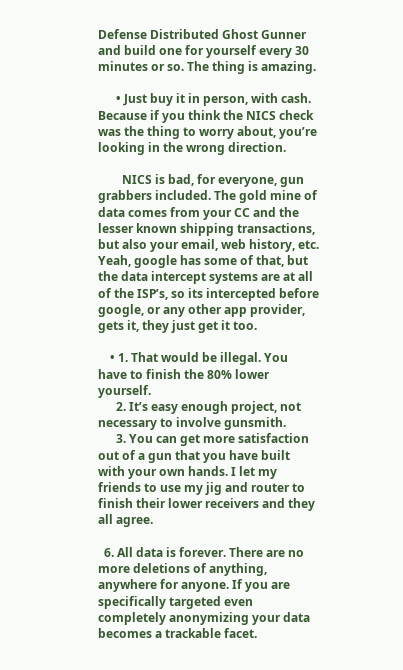Defense Distributed Ghost Gunner and build one for yourself every 30 minutes or so. The thing is amazing.

      • Just buy it in person, with cash. Because if you think the NICS check was the thing to worry about, you’re looking in the wrong direction.

        NICS is bad, for everyone, gun grabbers included. The gold mine of data comes from your CC and the lesser known shipping transactions, but also your email, web history, etc. Yeah, google has some of that, but the data intercept systems are at all of the ISP’s, so its intercepted before google, or any other app provider, gets it, they just get it too.

    • 1. That would be illegal. You have to finish the 80% lower yourself.
      2. It’s easy enough project, not necessary to involve gunsmith.
      3. You can get more satisfaction out of a gun that you have built with your own hands. I let my friends to use my jig and router to finish their lower receivers and they all agree.

  6. All data is forever. There are no more deletions of anything, anywhere for anyone. If you are specifically targeted even completely anonymizing your data becomes a trackable facet.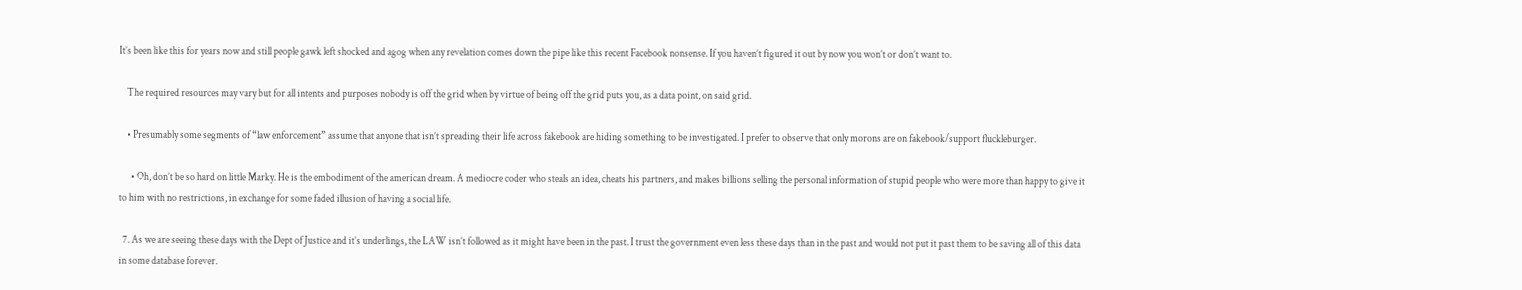It’s been like this for years now and still people gawk left shocked and agog when any revelation comes down the pipe like this recent Facebook nonsense. If you haven’t figured it out by now you won’t or don’t want to.

    The required resources may vary but for all intents and purposes nobody is off the grid when by virtue of being off the grid puts you, as a data point, on said grid.

    • Presumably some segments of “law enforcement” assume that anyone that isn’t spreading their life across fakebook are hiding something to be investigated. I prefer to observe that only morons are on fakebook/support fluckleburger.

      • Oh, don’t be so hard on little Marky. He is the embodiment of the american dream. A mediocre coder who steals an idea, cheats his partners, and makes billions selling the personal information of stupid people who were more than happy to give it to him with no restrictions, in exchange for some faded illusion of having a social life.

  7. As we are seeing these days with the Dept of Justice and it’s underlings, the LAW isn’t followed as it might have been in the past. I trust the government even less these days than in the past and would not put it past them to be saving all of this data in some database forever.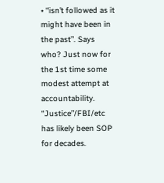• “isn’t followed as it might have been in the past”. Says who? Just now for the 1st time some modest attempt at accountability. “Justice”/FBI/etc has likely been SOP for decades.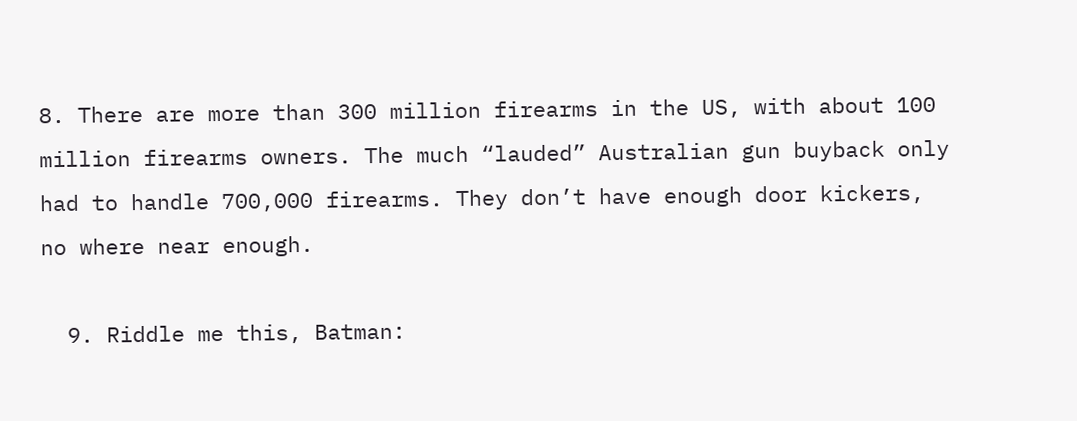8. There are more than 300 million firearms in the US, with about 100 million firearms owners. The much “lauded” Australian gun buyback only had to handle 700,000 firearms. They don’t have enough door kickers, no where near enough.

  9. Riddle me this, Batman: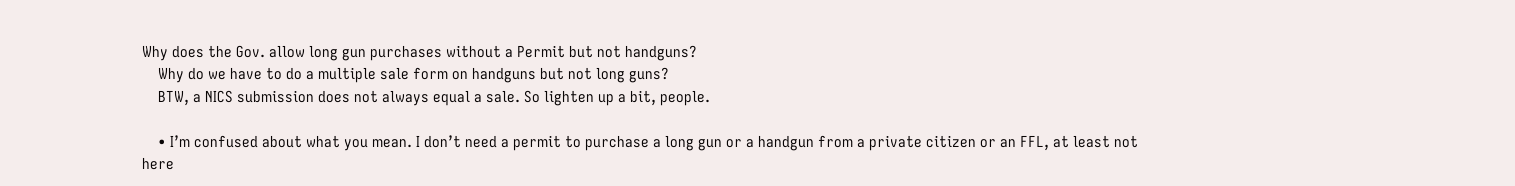Why does the Gov. allow long gun purchases without a Permit but not handguns?
    Why do we have to do a multiple sale form on handguns but not long guns?
    BTW, a NICS submission does not always equal a sale. So lighten up a bit, people.

    • I’m confused about what you mean. I don’t need a permit to purchase a long gun or a handgun from a private citizen or an FFL, at least not here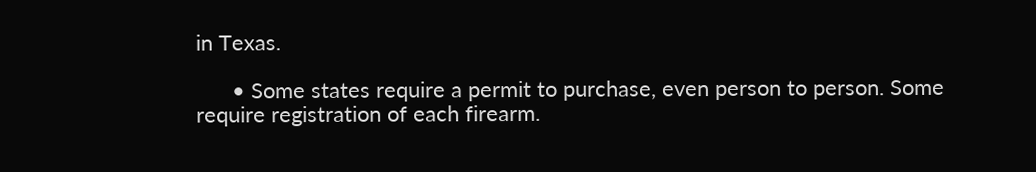in Texas.

      • Some states require a permit to purchase, even person to person. Some require registration of each firearm.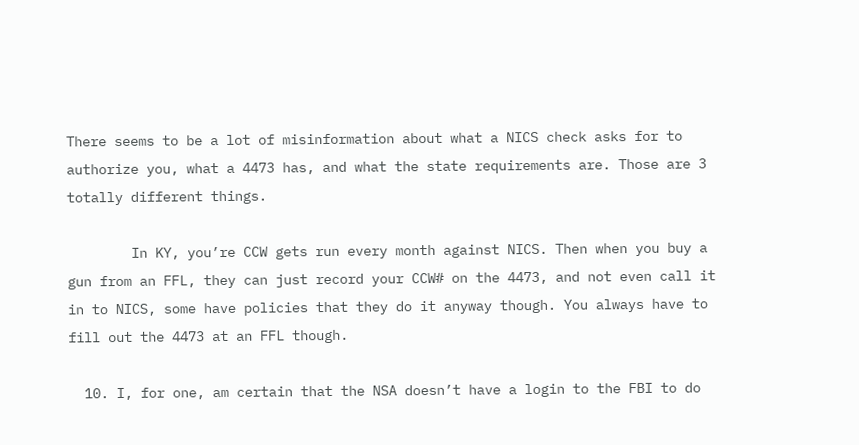There seems to be a lot of misinformation about what a NICS check asks for to authorize you, what a 4473 has, and what the state requirements are. Those are 3 totally different things.

        In KY, you’re CCW gets run every month against NICS. Then when you buy a gun from an FFL, they can just record your CCW# on the 4473, and not even call it in to NICS, some have policies that they do it anyway though. You always have to fill out the 4473 at an FFL though.

  10. I, for one, am certain that the NSA doesn’t have a login to the FBI to do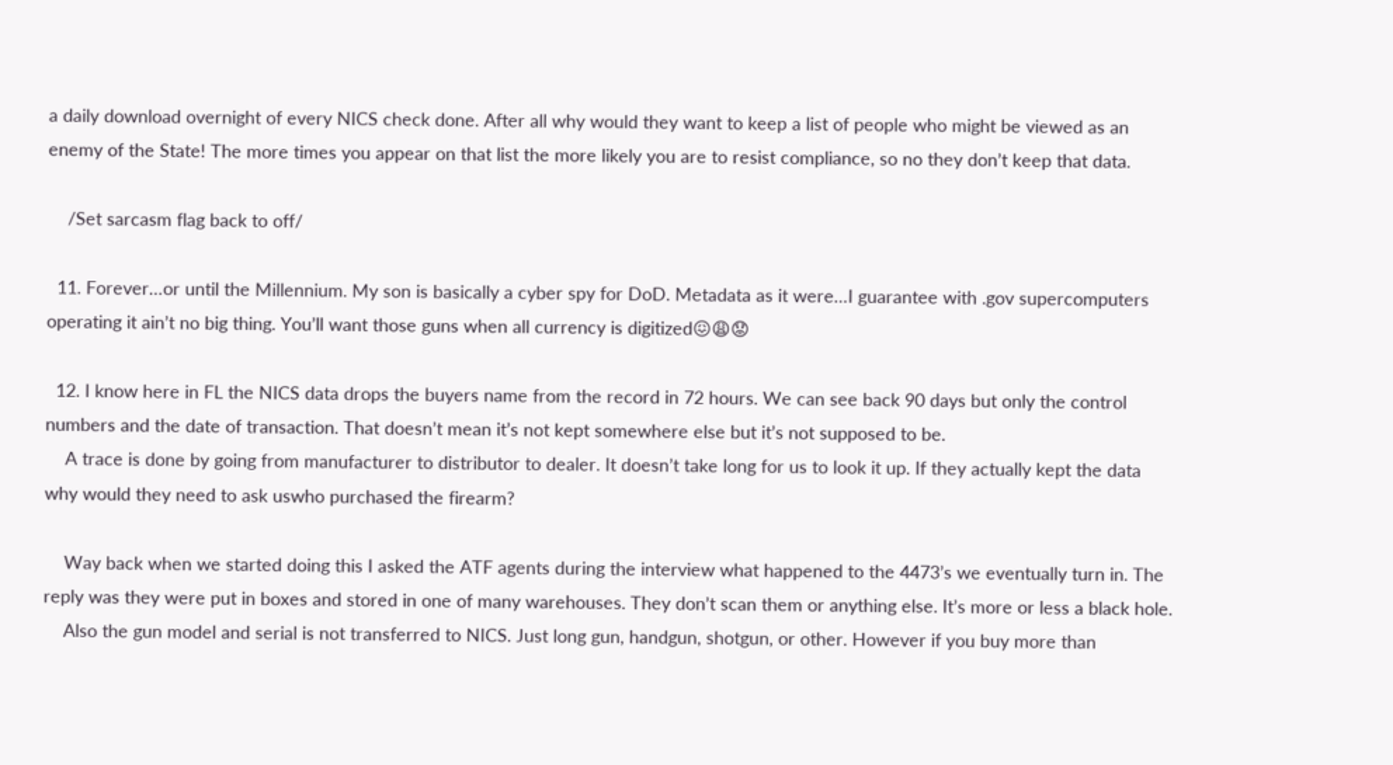a daily download overnight of every NICS check done. After all why would they want to keep a list of people who might be viewed as an enemy of the State! The more times you appear on that list the more likely you are to resist compliance, so no they don’t keep that data.

    /Set sarcasm flag back to off/

  11. Forever…or until the Millennium. My son is basically a cyber spy for DoD. Metadata as it were…I guarantee with .gov supercomputers operating it ain’t no big thing. You’ll want those guns when all currency is digitized😖😩😟

  12. I know here in FL the NICS data drops the buyers name from the record in 72 hours. We can see back 90 days but only the control numbers and the date of transaction. That doesn’t mean it’s not kept somewhere else but it’s not supposed to be.
    A trace is done by going from manufacturer to distributor to dealer. It doesn’t take long for us to look it up. If they actually kept the data why would they need to ask uswho purchased the firearm?

    Way back when we started doing this I asked the ATF agents during the interview what happened to the 4473’s we eventually turn in. The reply was they were put in boxes and stored in one of many warehouses. They don’t scan them or anything else. It’s more or less a black hole.
    Also the gun model and serial is not transferred to NICS. Just long gun, handgun, shotgun, or other. However if you buy more than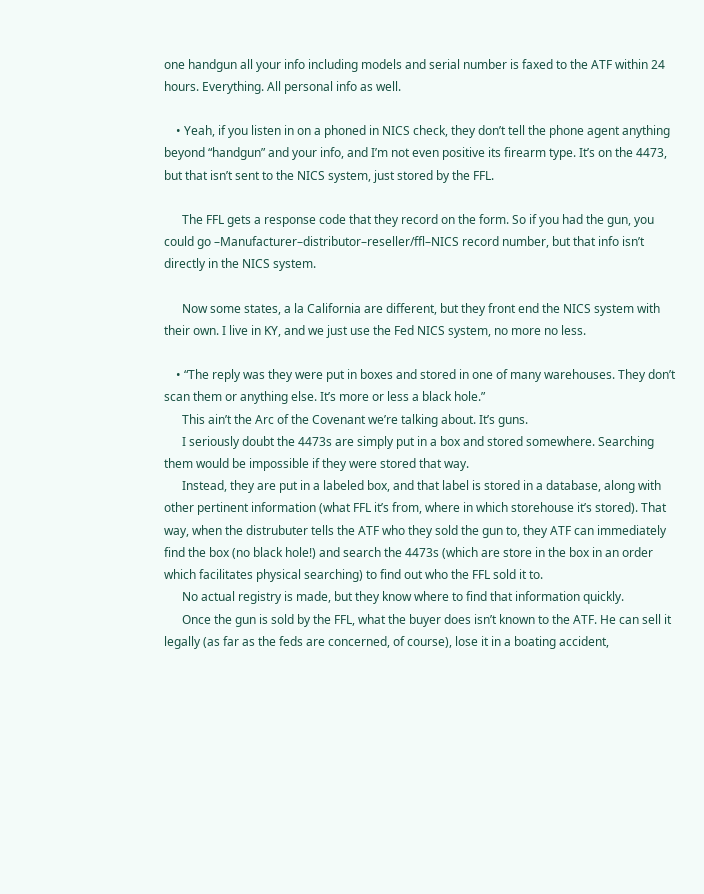one handgun all your info including models and serial number is faxed to the ATF within 24 hours. Everything. All personal info as well.

    • Yeah, if you listen in on a phoned in NICS check, they don’t tell the phone agent anything beyond “handgun” and your info, and I’m not even positive its firearm type. It’s on the 4473, but that isn’t sent to the NICS system, just stored by the FFL.

      The FFL gets a response code that they record on the form. So if you had the gun, you could go –Manufacturer–distributor–reseller/ffl–NICS record number, but that info isn’t directly in the NICS system.

      Now some states, a la California are different, but they front end the NICS system with their own. I live in KY, and we just use the Fed NICS system, no more no less.

    • “The reply was they were put in boxes and stored in one of many warehouses. They don’t scan them or anything else. It’s more or less a black hole.”
      This ain’t the Arc of the Covenant we’re talking about. It’s guns.
      I seriously doubt the 4473s are simply put in a box and stored somewhere. Searching them would be impossible if they were stored that way.
      Instead, they are put in a labeled box, and that label is stored in a database, along with other pertinent information (what FFL it’s from, where in which storehouse it’s stored). That way, when the distrubuter tells the ATF who they sold the gun to, they ATF can immediately find the box (no black hole!) and search the 4473s (which are store in the box in an order which facilitates physical searching) to find out who the FFL sold it to.
      No actual registry is made, but they know where to find that information quickly.
      Once the gun is sold by the FFL, what the buyer does isn’t known to the ATF. He can sell it legally (as far as the feds are concerned, of course), lose it in a boating accident,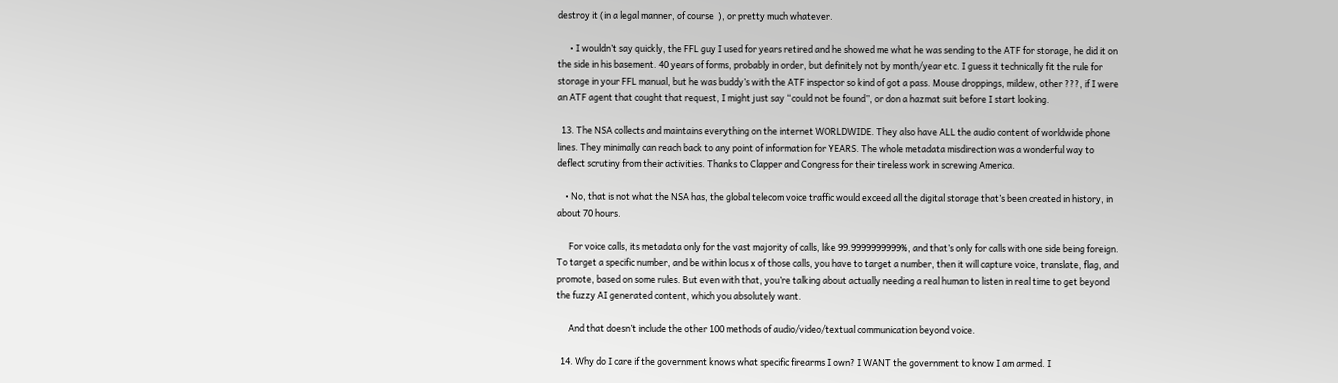destroy it (in a legal manner, of course  ), or pretty much whatever.

      • I wouldn’t say quickly, the FFL guy I used for years retired and he showed me what he was sending to the ATF for storage, he did it on the side in his basement. 40 years of forms, probably in order, but definitely not by month/year etc. I guess it technically fit the rule for storage in your FFL manual, but he was buddy’s with the ATF inspector so kind of got a pass. Mouse droppings, mildew, other ???, if I were an ATF agent that cought that request, I might just say “could not be found”, or don a hazmat suit before I start looking.

  13. The NSA collects and maintains everything on the internet WORLDWIDE. They also have ALL the audio content of worldwide phone lines. They minimally can reach back to any point of information for YEARS. The whole metadata misdirection was a wonderful way to deflect scrutiny from their activities. Thanks to Clapper and Congress for their tireless work in screwing America.

    • No, that is not what the NSA has, the global telecom voice traffic would exceed all the digital storage that’s been created in history, in about 70 hours.

      For voice calls, its metadata only for the vast majority of calls, like 99.9999999999%, and that’s only for calls with one side being foreign. To target a specific number, and be within locus x of those calls, you have to target a number, then it will capture voice, translate, flag, and promote, based on some rules. But even with that, you’re talking about actually needing a real human to listen in real time to get beyond the fuzzy AI generated content, which you absolutely want.

      And that doesn’t include the other 100 methods of audio/video/textual communication beyond voice.

  14. Why do I care if the government knows what specific firearms I own? I WANT the government to know I am armed. I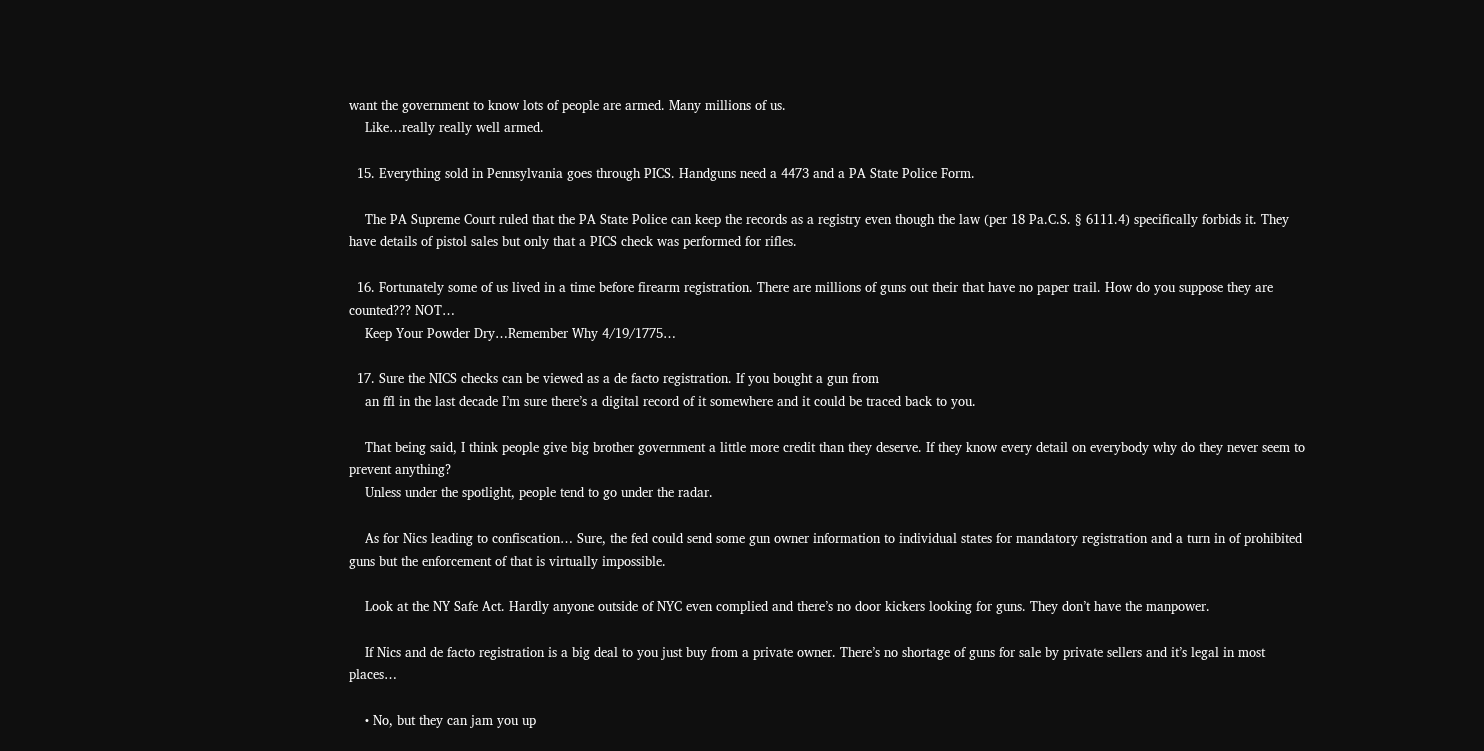want the government to know lots of people are armed. Many millions of us.
    Like…really really well armed.

  15. Everything sold in Pennsylvania goes through PICS. Handguns need a 4473 and a PA State Police Form.

    The PA Supreme Court ruled that the PA State Police can keep the records as a registry even though the law (per 18 Pa.C.S. § 6111.4) specifically forbids it. They have details of pistol sales but only that a PICS check was performed for rifles.

  16. Fortunately some of us lived in a time before firearm registration. There are millions of guns out their that have no paper trail. How do you suppose they are counted??? NOT…
    Keep Your Powder Dry…Remember Why 4/19/1775…

  17. Sure the NICS checks can be viewed as a de facto registration. If you bought a gun from
    an ffl in the last decade I’m sure there’s a digital record of it somewhere and it could be traced back to you.

    That being said, I think people give big brother government a little more credit than they deserve. If they know every detail on everybody why do they never seem to prevent anything?
    Unless under the spotlight, people tend to go under the radar.

    As for Nics leading to confiscation… Sure, the fed could send some gun owner information to individual states for mandatory registration and a turn in of prohibited guns but the enforcement of that is virtually impossible.

    Look at the NY Safe Act. Hardly anyone outside of NYC even complied and there’s no door kickers looking for guns. They don’t have the manpower.

    If Nics and de facto registration is a big deal to you just buy from a private owner. There’s no shortage of guns for sale by private sellers and it’s legal in most places…

    • No, but they can jam you up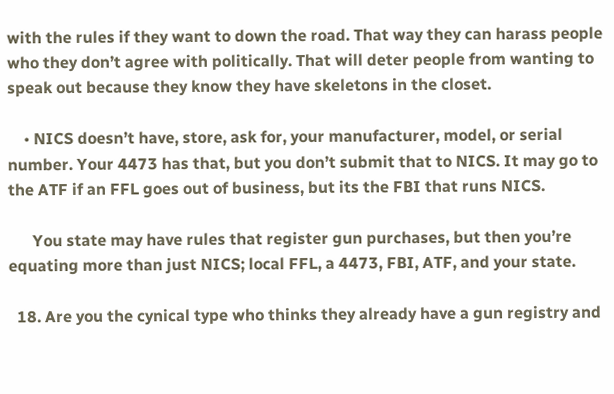with the rules if they want to down the road. That way they can harass people who they don’t agree with politically. That will deter people from wanting to speak out because they know they have skeletons in the closet.

    • NICS doesn’t have, store, ask for, your manufacturer, model, or serial number. Your 4473 has that, but you don’t submit that to NICS. It may go to the ATF if an FFL goes out of business, but its the FBI that runs NICS.

      You state may have rules that register gun purchases, but then you’re equating more than just NICS; local FFL, a 4473, FBI, ATF, and your state.

  18. Are you the cynical type who thinks they already have a gun registry and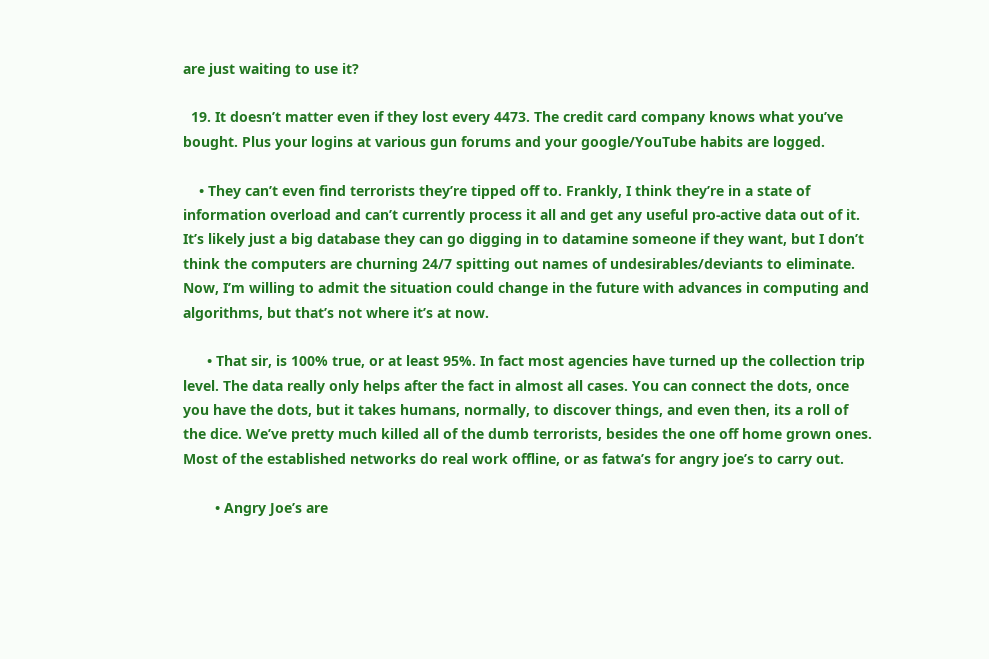are just waiting to use it?

  19. It doesn’t matter even if they lost every 4473. The credit card company knows what you’ve bought. Plus your logins at various gun forums and your google/YouTube habits are logged.

    • They can’t even find terrorists they’re tipped off to. Frankly, I think they’re in a state of information overload and can’t currently process it all and get any useful pro-active data out of it. It’s likely just a big database they can go digging in to datamine someone if they want, but I don’t think the computers are churning 24/7 spitting out names of undesirables/deviants to eliminate. Now, I’m willing to admit the situation could change in the future with advances in computing and algorithms, but that’s not where it’s at now.

      • That sir, is 100% true, or at least 95%. In fact most agencies have turned up the collection trip level. The data really only helps after the fact in almost all cases. You can connect the dots, once you have the dots, but it takes humans, normally, to discover things, and even then, its a roll of the dice. We’ve pretty much killed all of the dumb terrorists, besides the one off home grown ones. Most of the established networks do real work offline, or as fatwa’s for angry joe’s to carry out.

        • Angry Joe’s are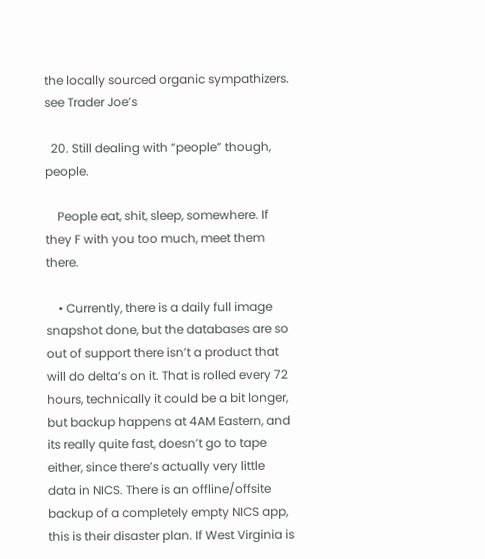the locally sourced organic sympathizers. see Trader Joe’s

  20. Still dealing with “people” though, people.

    People eat, shit, sleep, somewhere. If they F with you too much, meet them there.

    • Currently, there is a daily full image snapshot done, but the databases are so out of support there isn’t a product that will do delta’s on it. That is rolled every 72 hours, technically it could be a bit longer, but backup happens at 4AM Eastern, and its really quite fast, doesn’t go to tape either, since there’s actually very little data in NICS. There is an offline/offsite backup of a completely empty NICS app, this is their disaster plan. If West Virginia is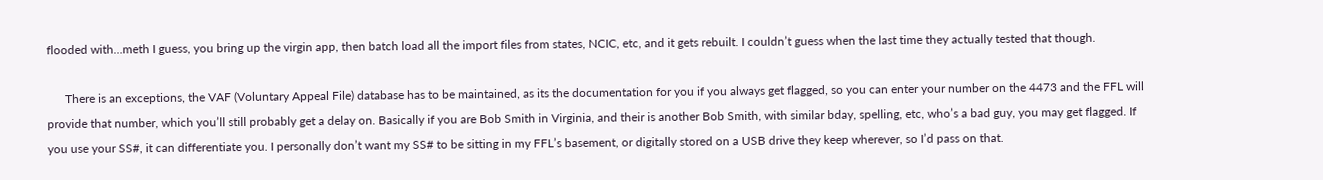flooded with…meth I guess, you bring up the virgin app, then batch load all the import files from states, NCIC, etc, and it gets rebuilt. I couldn’t guess when the last time they actually tested that though.

      There is an exceptions, the VAF (Voluntary Appeal File) database has to be maintained, as its the documentation for you if you always get flagged, so you can enter your number on the 4473 and the FFL will provide that number, which you’ll still probably get a delay on. Basically if you are Bob Smith in Virginia, and their is another Bob Smith, with similar bday, spelling, etc, who’s a bad guy, you may get flagged. If you use your SS#, it can differentiate you. I personally don’t want my SS# to be sitting in my FFL’s basement, or digitally stored on a USB drive they keep wherever, so I’d pass on that.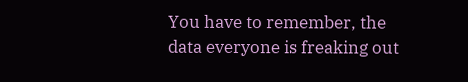You have to remember, the data everyone is freaking out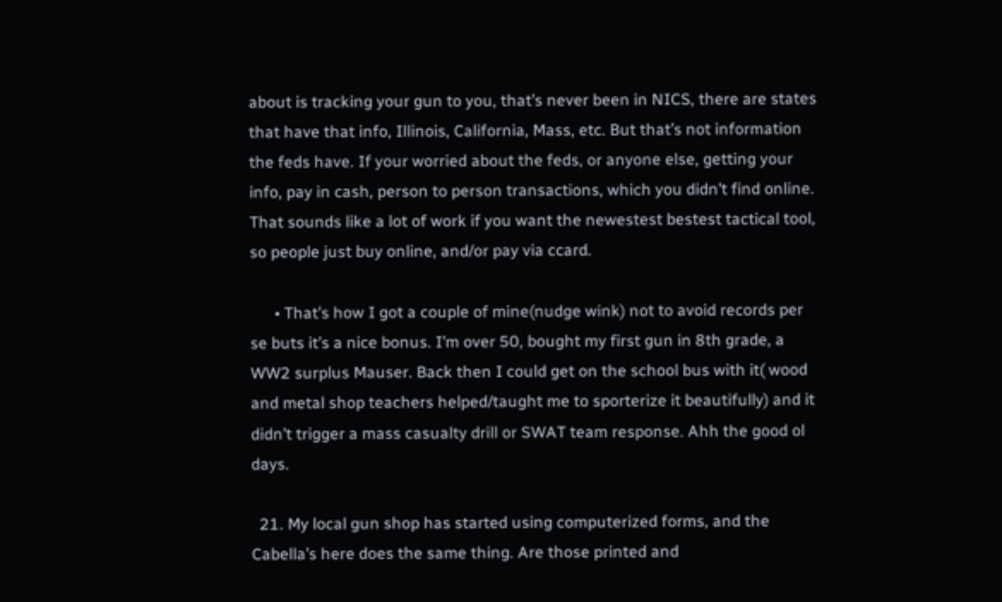about is tracking your gun to you, that’s never been in NICS, there are states that have that info, Illinois, California, Mass, etc. But that’s not information the feds have. If your worried about the feds, or anyone else, getting your info, pay in cash, person to person transactions, which you didn’t find online. That sounds like a lot of work if you want the newestest bestest tactical tool, so people just buy online, and/or pay via ccard.

      • That’s how I got a couple of mine(nudge wink) not to avoid records per se buts it’s a nice bonus. I’m over 50, bought my first gun in 8th grade, a WW2 surplus Mauser. Back then I could get on the school bus with it( wood and metal shop teachers helped/taught me to sporterize it beautifully) and it didn’t trigger a mass casualty drill or SWAT team response. Ahh the good ol days.

  21. My local gun shop has started using computerized forms, and the Cabella’s here does the same thing. Are those printed and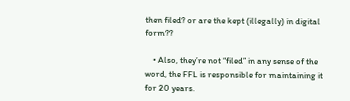then filed? or are the kept (illegally) in digital form??

    • Also, they’re not “filed” in any sense of the word, the FFL is responsible for maintaining it for 20 years.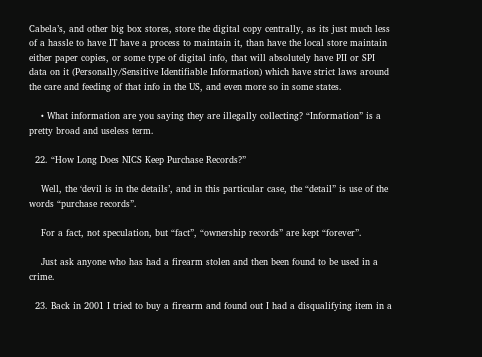Cabela’s, and other big box stores, store the digital copy centrally, as its just much less of a hassle to have IT have a process to maintain it, than have the local store maintain either paper copies, or some type of digital info, that will absolutely have PII or SPI data on it (Personally/Sensitive Identifiable Information) which have strict laws around the care and feeding of that info in the US, and even more so in some states.

    • What information are you saying they are illegally collecting? “Information” is a pretty broad and useless term.

  22. “How Long Does NICS Keep Purchase Records?”

    Well, the ‘devil is in the details’, and in this particular case, the “detail” is use of the words “purchase records”.

    For a fact, not speculation, but “fact”, “ownership records” are kept “forever”.

    Just ask anyone who has had a firearm stolen and then been found to be used in a crime.

  23. Back in 2001 I tried to buy a firearm and found out I had a disqualifying item in a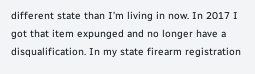different state than I’m living in now. In 2017 I got that item expunged and no longer have a disqualification. In my state firearm registration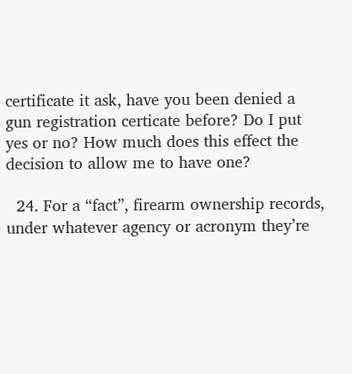certificate it ask, have you been denied a gun registration certicate before? Do I put yes or no? How much does this effect the decision to allow me to have one?

  24. For a “fact”, firearm ownership records, under whatever agency or acronym they’re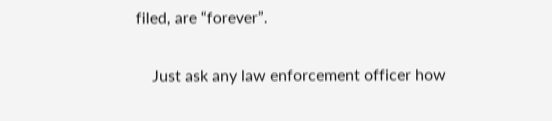filed, are “forever”.

    Just ask any law enforcement officer how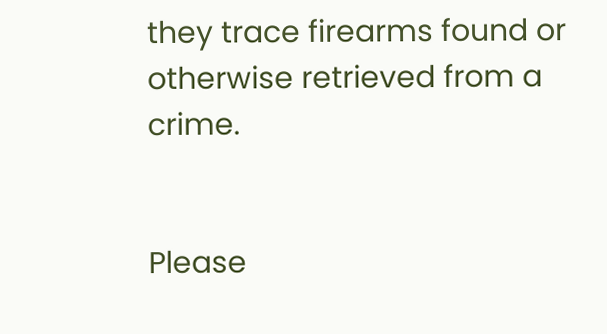they trace firearms found or otherwise retrieved from a crime.


Please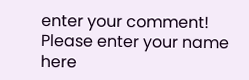enter your comment!
Please enter your name here